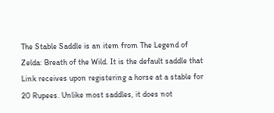The Stable Saddle is an item from The Legend of Zelda: Breath of the Wild. It is the default saddle that Link receives upon registering a horse at a stable for 20 Rupees. Unlike most saddles, it does not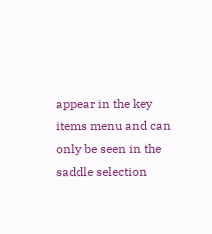appear in the key items menu and can only be seen in the saddle selection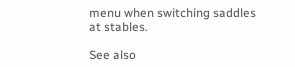menu when switching saddles at stables.

See also